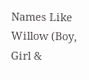Names Like Willow (Boy, Girl &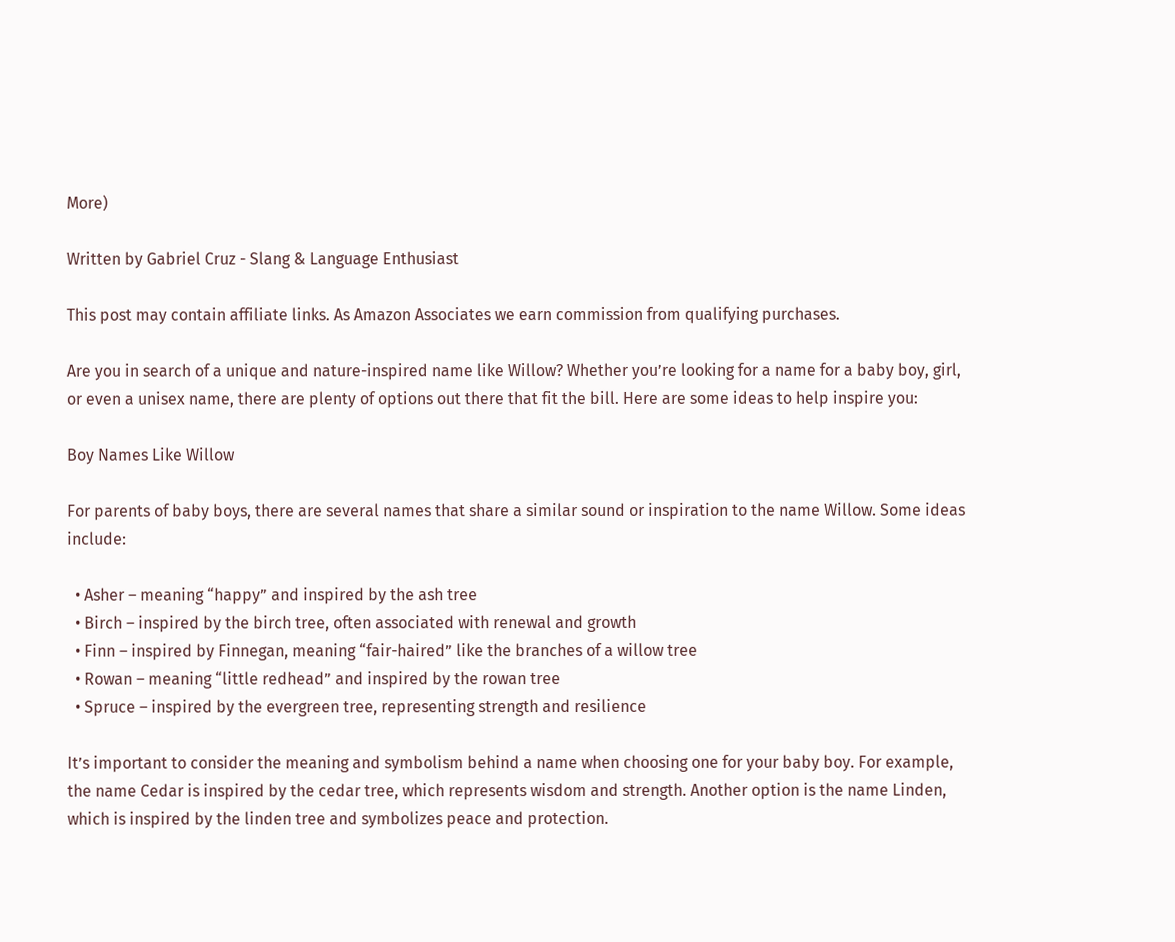More)

Written by Gabriel Cruz - Slang & Language Enthusiast

This post may contain affiliate links. As Amazon Associates we earn commission from qualifying purchases.

Are you in search of a unique and nature-inspired name like Willow? Whether you’re looking for a name for a baby boy, girl, or even a unisex name, there are plenty of options out there that fit the bill. Here are some ideas to help inspire you:

Boy Names Like Willow

For parents of baby boys, there are several names that share a similar sound or inspiration to the name Willow. Some ideas include:

  • Asher – meaning “happy” and inspired by the ash tree
  • Birch – inspired by the birch tree, often associated with renewal and growth
  • Finn – inspired by Finnegan, meaning “fair-haired” like the branches of a willow tree
  • Rowan – meaning “little redhead” and inspired by the rowan tree
  • Spruce – inspired by the evergreen tree, representing strength and resilience

It’s important to consider the meaning and symbolism behind a name when choosing one for your baby boy. For example, the name Cedar is inspired by the cedar tree, which represents wisdom and strength. Another option is the name Linden, which is inspired by the linden tree and symbolizes peace and protection.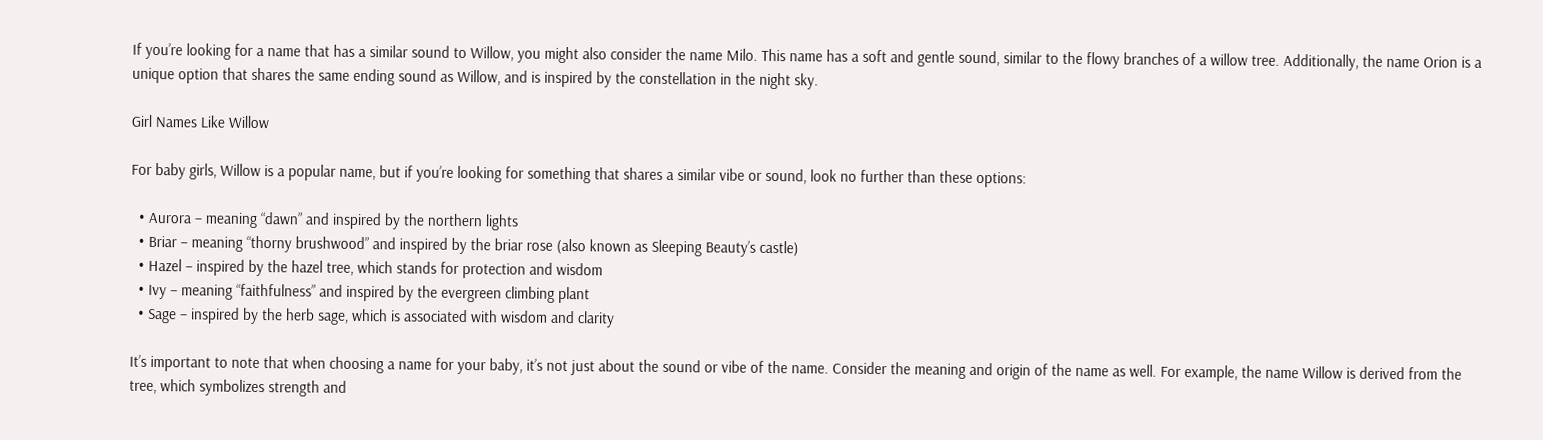If you’re looking for a name that has a similar sound to Willow, you might also consider the name Milo. This name has a soft and gentle sound, similar to the flowy branches of a willow tree. Additionally, the name Orion is a unique option that shares the same ending sound as Willow, and is inspired by the constellation in the night sky.

Girl Names Like Willow

For baby girls, Willow is a popular name, but if you’re looking for something that shares a similar vibe or sound, look no further than these options:

  • Aurora – meaning “dawn” and inspired by the northern lights
  • Briar – meaning “thorny brushwood” and inspired by the briar rose (also known as Sleeping Beauty’s castle)
  • Hazel – inspired by the hazel tree, which stands for protection and wisdom
  • Ivy – meaning “faithfulness” and inspired by the evergreen climbing plant
  • Sage – inspired by the herb sage, which is associated with wisdom and clarity

It’s important to note that when choosing a name for your baby, it’s not just about the sound or vibe of the name. Consider the meaning and origin of the name as well. For example, the name Willow is derived from the tree, which symbolizes strength and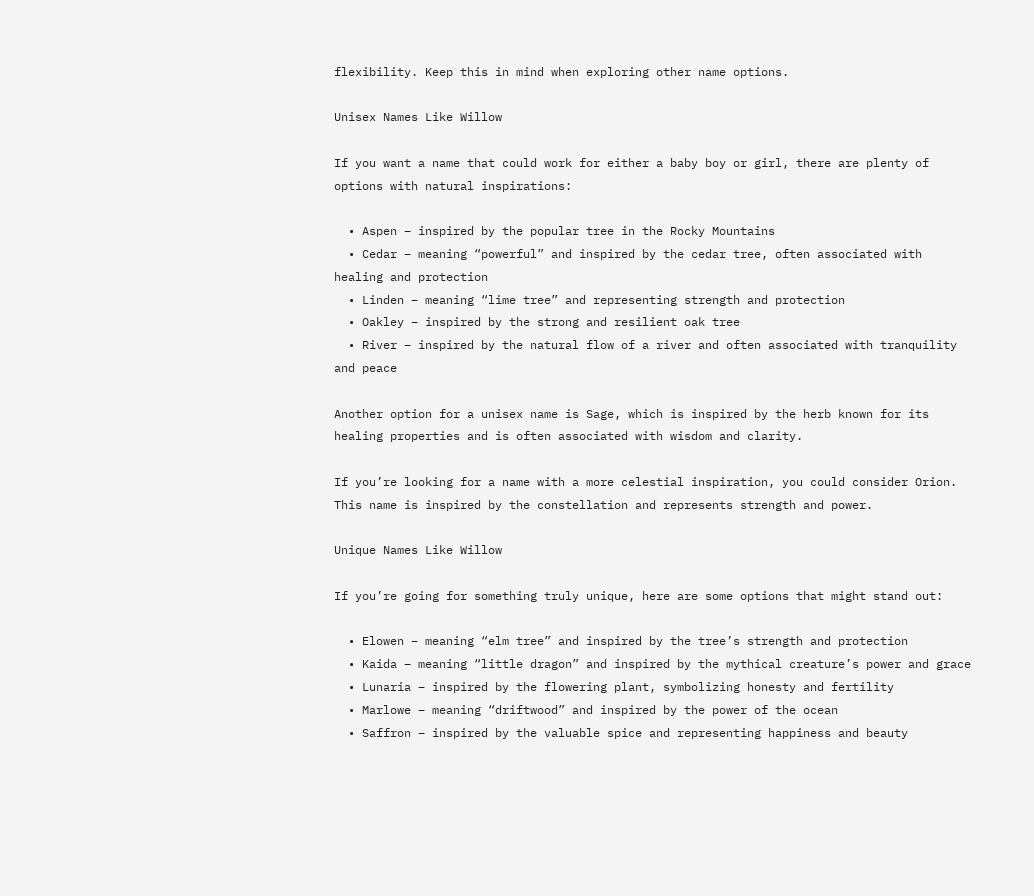flexibility. Keep this in mind when exploring other name options.

Unisex Names Like Willow

If you want a name that could work for either a baby boy or girl, there are plenty of options with natural inspirations:

  • Aspen – inspired by the popular tree in the Rocky Mountains
  • Cedar – meaning “powerful” and inspired by the cedar tree, often associated with healing and protection
  • Linden – meaning “lime tree” and representing strength and protection
  • Oakley – inspired by the strong and resilient oak tree
  • River – inspired by the natural flow of a river and often associated with tranquility and peace

Another option for a unisex name is Sage, which is inspired by the herb known for its healing properties and is often associated with wisdom and clarity.

If you’re looking for a name with a more celestial inspiration, you could consider Orion. This name is inspired by the constellation and represents strength and power.

Unique Names Like Willow

If you’re going for something truly unique, here are some options that might stand out:

  • Elowen – meaning “elm tree” and inspired by the tree’s strength and protection
  • Kaida – meaning “little dragon” and inspired by the mythical creature’s power and grace
  • Lunaria – inspired by the flowering plant, symbolizing honesty and fertility
  • Marlowe – meaning “driftwood” and inspired by the power of the ocean
  • Saffron – inspired by the valuable spice and representing happiness and beauty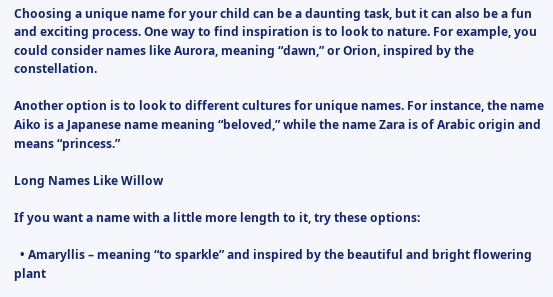Choosing a unique name for your child can be a daunting task, but it can also be a fun and exciting process. One way to find inspiration is to look to nature. For example, you could consider names like Aurora, meaning “dawn,” or Orion, inspired by the constellation.

Another option is to look to different cultures for unique names. For instance, the name Aiko is a Japanese name meaning “beloved,” while the name Zara is of Arabic origin and means “princess.”

Long Names Like Willow

If you want a name with a little more length to it, try these options:

  • Amaryllis – meaning “to sparkle” and inspired by the beautiful and bright flowering plant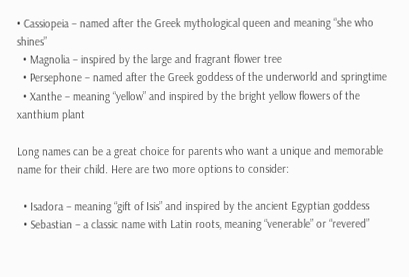• Cassiopeia – named after the Greek mythological queen and meaning “she who shines”
  • Magnolia – inspired by the large and fragrant flower tree
  • Persephone – named after the Greek goddess of the underworld and springtime
  • Xanthe – meaning “yellow” and inspired by the bright yellow flowers of the xanthium plant

Long names can be a great choice for parents who want a unique and memorable name for their child. Here are two more options to consider:

  • Isadora – meaning “gift of Isis” and inspired by the ancient Egyptian goddess
  • Sebastian – a classic name with Latin roots, meaning “venerable” or “revered”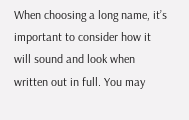When choosing a long name, it’s important to consider how it will sound and look when written out in full. You may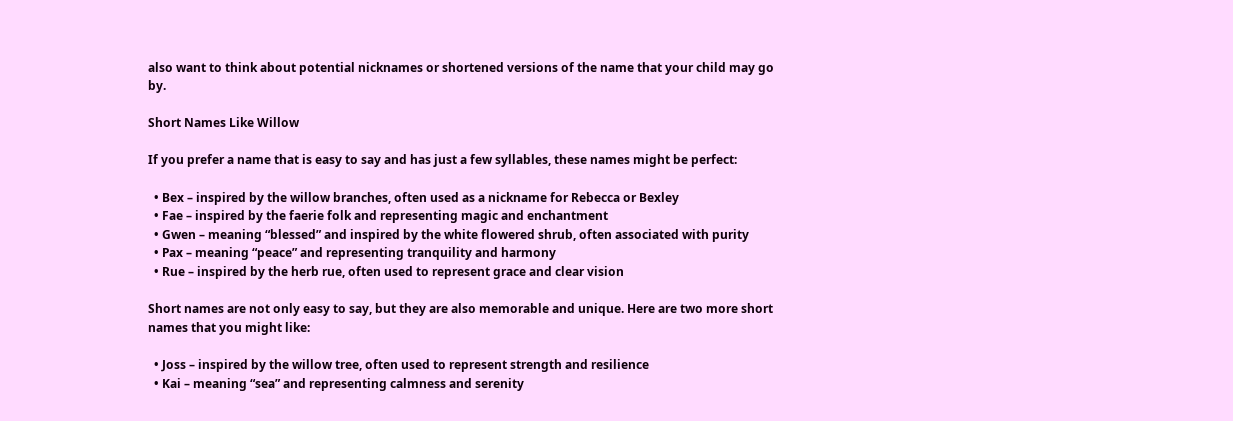also want to think about potential nicknames or shortened versions of the name that your child may go by.

Short Names Like Willow

If you prefer a name that is easy to say and has just a few syllables, these names might be perfect:

  • Bex – inspired by the willow branches, often used as a nickname for Rebecca or Bexley
  • Fae – inspired by the faerie folk and representing magic and enchantment
  • Gwen – meaning “blessed” and inspired by the white flowered shrub, often associated with purity
  • Pax – meaning “peace” and representing tranquility and harmony
  • Rue – inspired by the herb rue, often used to represent grace and clear vision

Short names are not only easy to say, but they are also memorable and unique. Here are two more short names that you might like:

  • Joss – inspired by the willow tree, often used to represent strength and resilience
  • Kai – meaning “sea” and representing calmness and serenity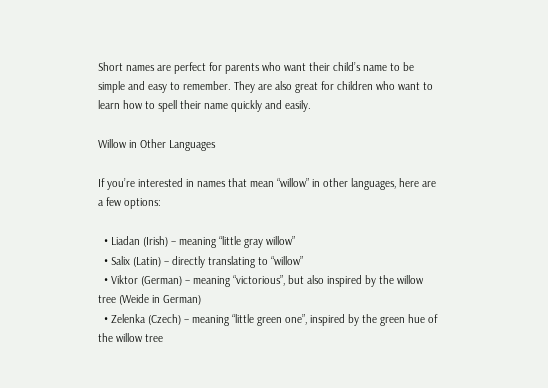Short names are perfect for parents who want their child’s name to be simple and easy to remember. They are also great for children who want to learn how to spell their name quickly and easily.

Willow in Other Languages

If you’re interested in names that mean “willow” in other languages, here are a few options:

  • Liadan (Irish) – meaning “little gray willow”
  • Salix (Latin) – directly translating to “willow”
  • Viktor (German) – meaning “victorious”, but also inspired by the willow tree (Weide in German)
  • Zelenka (Czech) – meaning “little green one”, inspired by the green hue of the willow tree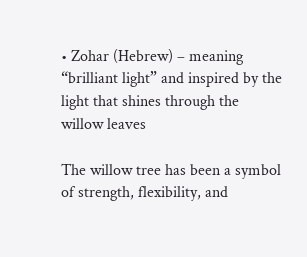• Zohar (Hebrew) – meaning “brilliant light” and inspired by the light that shines through the willow leaves

The willow tree has been a symbol of strength, flexibility, and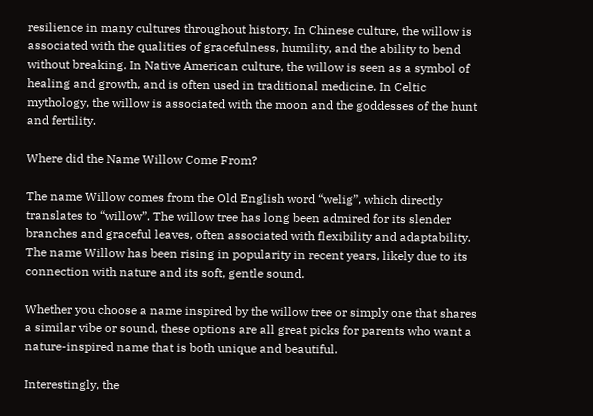resilience in many cultures throughout history. In Chinese culture, the willow is associated with the qualities of gracefulness, humility, and the ability to bend without breaking. In Native American culture, the willow is seen as a symbol of healing and growth, and is often used in traditional medicine. In Celtic mythology, the willow is associated with the moon and the goddesses of the hunt and fertility.

Where did the Name Willow Come From?

The name Willow comes from the Old English word “welig”, which directly translates to “willow”. The willow tree has long been admired for its slender branches and graceful leaves, often associated with flexibility and adaptability. The name Willow has been rising in popularity in recent years, likely due to its connection with nature and its soft, gentle sound.

Whether you choose a name inspired by the willow tree or simply one that shares a similar vibe or sound, these options are all great picks for parents who want a nature-inspired name that is both unique and beautiful.

Interestingly, the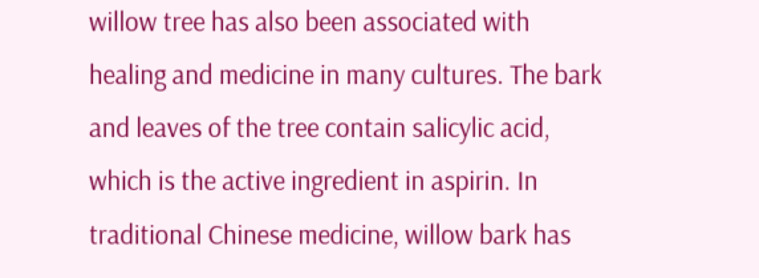willow tree has also been associated with healing and medicine in many cultures. The bark and leaves of the tree contain salicylic acid, which is the active ingredient in aspirin. In traditional Chinese medicine, willow bark has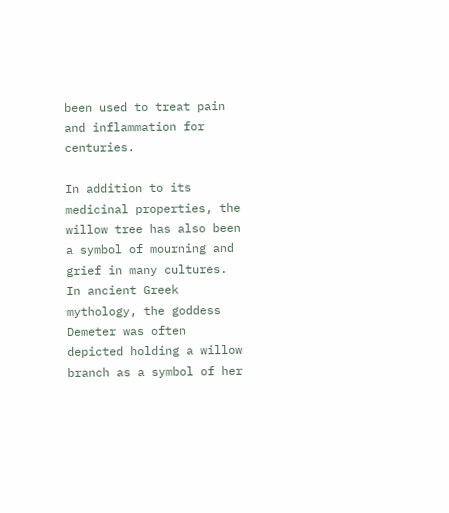been used to treat pain and inflammation for centuries.

In addition to its medicinal properties, the willow tree has also been a symbol of mourning and grief in many cultures. In ancient Greek mythology, the goddess Demeter was often depicted holding a willow branch as a symbol of her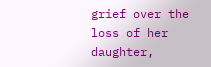grief over the loss of her daughter,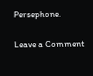Persephone.

Leave a Comment